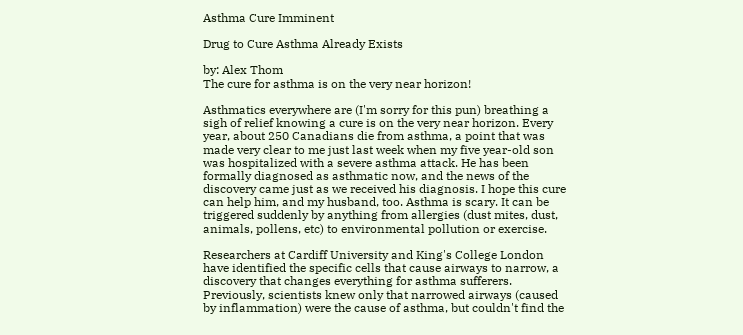Asthma Cure Imminent

Drug to Cure Asthma Already Exists

by: Alex Thom
The cure for asthma is on the very near horizon!

Asthmatics everywhere are (I'm sorry for this pun) breathing a sigh of relief knowing a cure is on the very near horizon. Every year, about 250 Canadians die from asthma, a point that was made very clear to me just last week when my five year-old son was hospitalized with a severe asthma attack. He has been formally diagnosed as asthmatic now, and the news of the discovery came just as we received his diagnosis. I hope this cure can help him, and my husband, too. Asthma is scary. It can be triggered suddenly by anything from allergies (dust mites, dust, animals, pollens, etc) to environmental pollution or exercise.

Researchers at Cardiff University and King's College London have identified the specific cells that cause airways to narrow, a discovery that changes everything for asthma sufferers. Previously, scientists knew only that narrowed airways (caused by inflammation) were the cause of asthma, but couldn't find the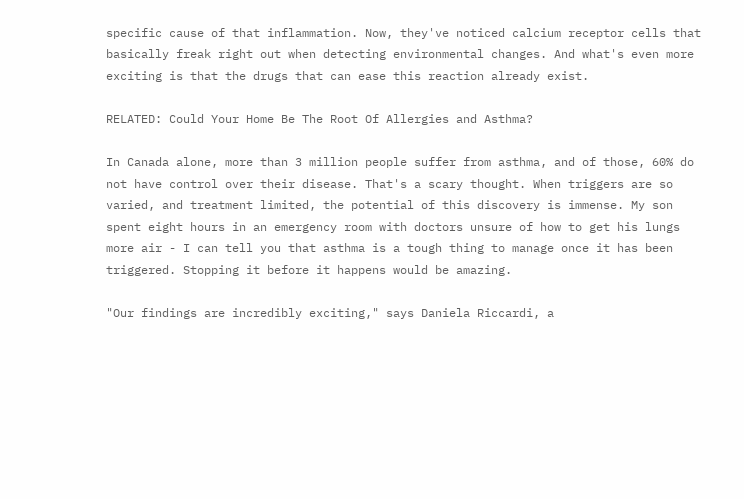specific cause of that inflammation. Now, they've noticed calcium receptor cells that basically freak right out when detecting environmental changes. And what's even more exciting is that the drugs that can ease this reaction already exist.

RELATED: Could Your Home Be The Root Of Allergies and Asthma?

In Canada alone, more than 3 million people suffer from asthma, and of those, 60% do not have control over their disease. That's a scary thought. When triggers are so varied, and treatment limited, the potential of this discovery is immense. My son spent eight hours in an emergency room with doctors unsure of how to get his lungs more air - I can tell you that asthma is a tough thing to manage once it has been triggered. Stopping it before it happens would be amazing.

"Our findings are incredibly exciting," says Daniela Riccardi, a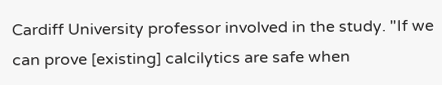Cardiff University professor involved in the study. "If we can prove [existing] calcilytics are safe when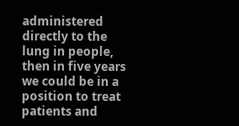administered directly to the lung in people, then in five years we could be in a position to treat patients and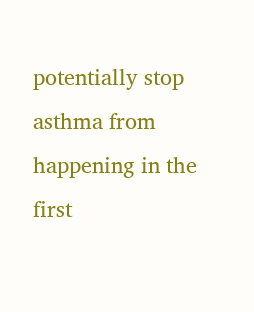potentially stop asthma from happening in the first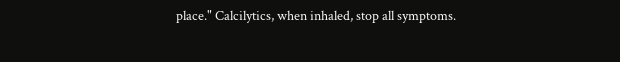place." Calcilytics, when inhaled, stop all symptoms.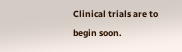Clinical trials are to begin soon.